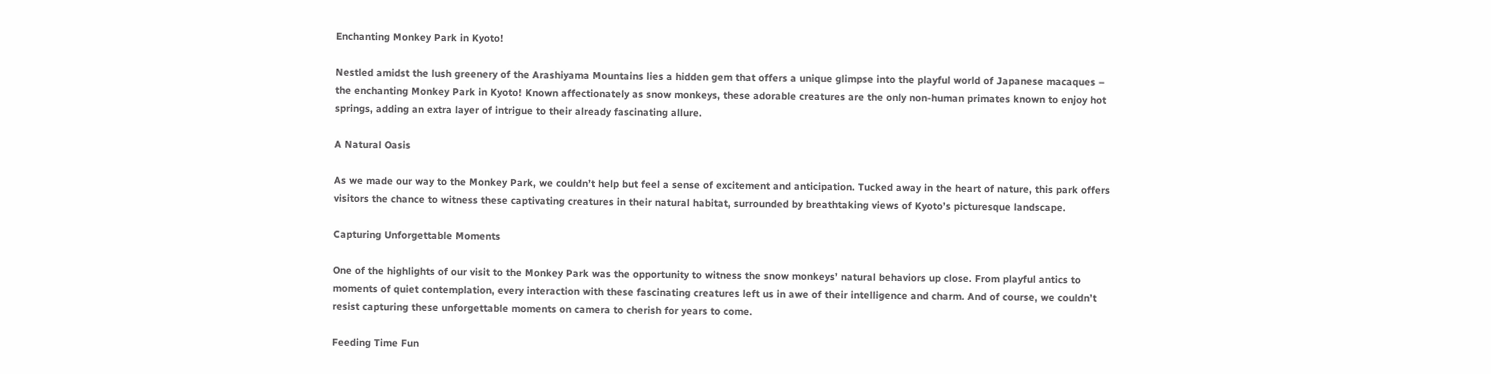Enchanting Monkey Park in Kyoto!

Nestled amidst the lush greenery of the Arashiyama Mountains lies a hidden gem that offers a unique glimpse into the playful world of Japanese macaques – the enchanting Monkey Park in Kyoto! Known affectionately as snow monkeys, these adorable creatures are the only non-human primates known to enjoy hot springs, adding an extra layer of intrigue to their already fascinating allure.

A Natural Oasis

As we made our way to the Monkey Park, we couldn’t help but feel a sense of excitement and anticipation. Tucked away in the heart of nature, this park offers visitors the chance to witness these captivating creatures in their natural habitat, surrounded by breathtaking views of Kyoto’s picturesque landscape.

Capturing Unforgettable Moments

One of the highlights of our visit to the Monkey Park was the opportunity to witness the snow monkeys’ natural behaviors up close. From playful antics to moments of quiet contemplation, every interaction with these fascinating creatures left us in awe of their intelligence and charm. And of course, we couldn’t resist capturing these unforgettable moments on camera to cherish for years to come.

Feeding Time Fun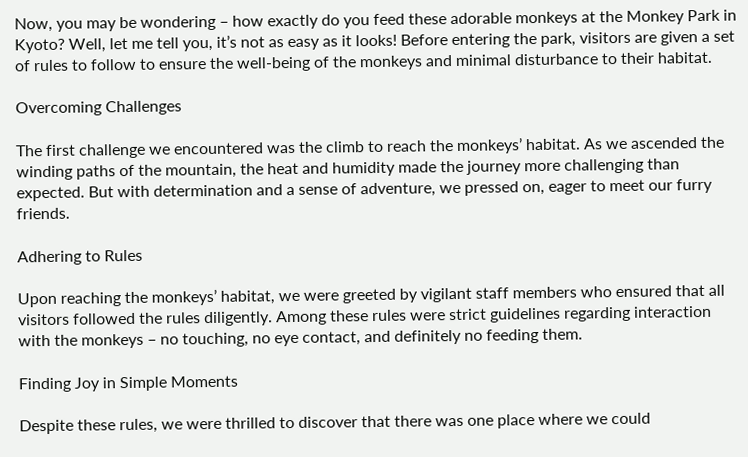Now, you may be wondering – how exactly do you feed these adorable monkeys at the Monkey Park in Kyoto? Well, let me tell you, it’s not as easy as it looks! Before entering the park, visitors are given a set of rules to follow to ensure the well-being of the monkeys and minimal disturbance to their habitat.

Overcoming Challenges

The first challenge we encountered was the climb to reach the monkeys’ habitat. As we ascended the winding paths of the mountain, the heat and humidity made the journey more challenging than expected. But with determination and a sense of adventure, we pressed on, eager to meet our furry friends.

Adhering to Rules

Upon reaching the monkeys’ habitat, we were greeted by vigilant staff members who ensured that all visitors followed the rules diligently. Among these rules were strict guidelines regarding interaction with the monkeys – no touching, no eye contact, and definitely no feeding them.

Finding Joy in Simple Moments

Despite these rules, we were thrilled to discover that there was one place where we could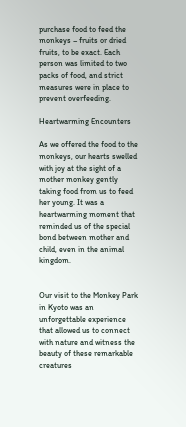purchase food to feed the monkeys – fruits or dried fruits, to be exact. Each person was limited to two packs of food, and strict measures were in place to prevent overfeeding.

Heartwarming Encounters

As we offered the food to the monkeys, our hearts swelled with joy at the sight of a mother monkey gently taking food from us to feed her young. It was a heartwarming moment that reminded us of the special bond between mother and child, even in the animal kingdom.


Our visit to the Monkey Park in Kyoto was an unforgettable experience that allowed us to connect with nature and witness the beauty of these remarkable creatures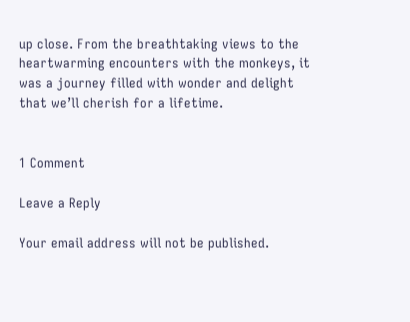up close. From the breathtaking views to the heartwarming encounters with the monkeys, it was a journey filled with wonder and delight that we’ll cherish for a lifetime.


1 Comment

Leave a Reply

Your email address will not be published.